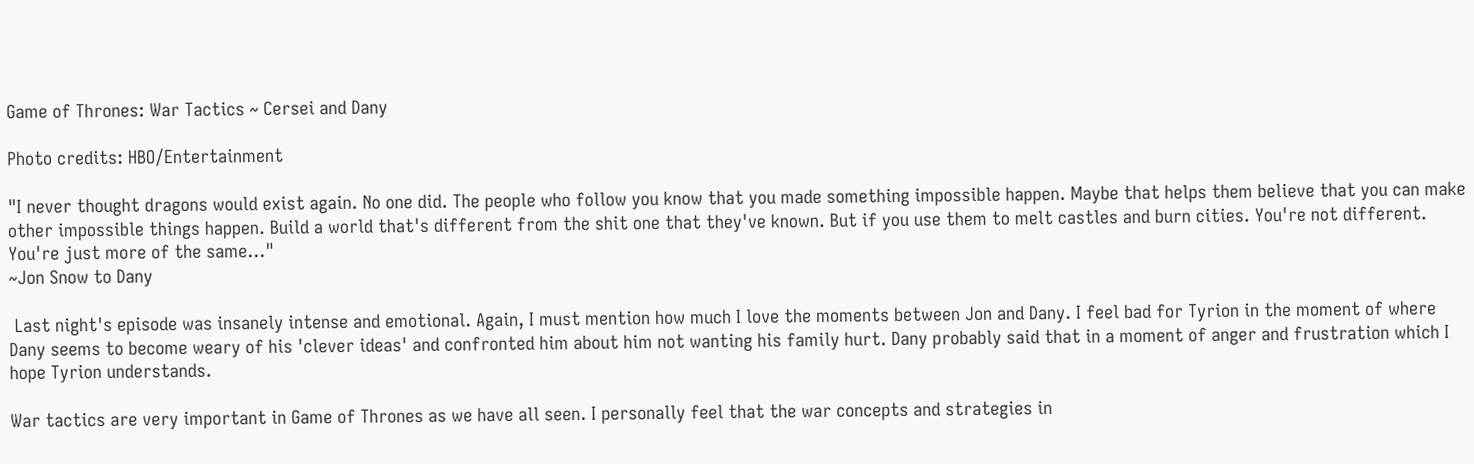Game of Thrones: War Tactics ~ Cersei and Dany

Photo credits: HBO/Entertainment

"I never thought dragons would exist again. No one did. The people who follow you know that you made something impossible happen. Maybe that helps them believe that you can make other impossible things happen. Build a world that's different from the shit one that they've known. But if you use them to melt castles and burn cities. You're not different. You're just more of the same..."
~Jon Snow to Dany

 Last night's episode was insanely intense and emotional. Again, I must mention how much I love the moments between Jon and Dany. I feel bad for Tyrion in the moment of where Dany seems to become weary of his 'clever ideas' and confronted him about him not wanting his family hurt. Dany probably said that in a moment of anger and frustration which I hope Tyrion understands.

War tactics are very important in Game of Thrones as we have all seen. I personally feel that the war concepts and strategies in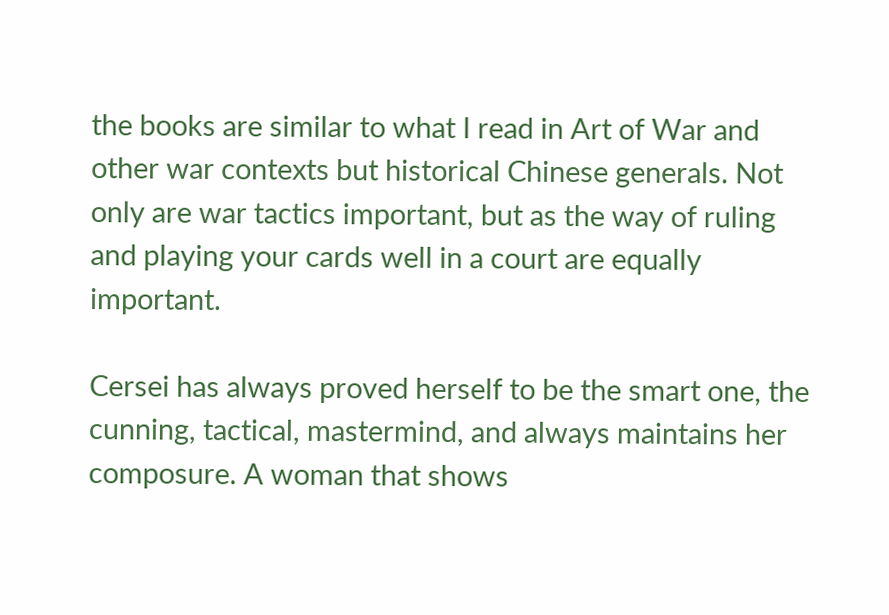the books are similar to what I read in Art of War and other war contexts but historical Chinese generals. Not only are war tactics important, but as the way of ruling and playing your cards well in a court are equally important.

Cersei has always proved herself to be the smart one, the cunning, tactical, mastermind, and always maintains her composure. A woman that shows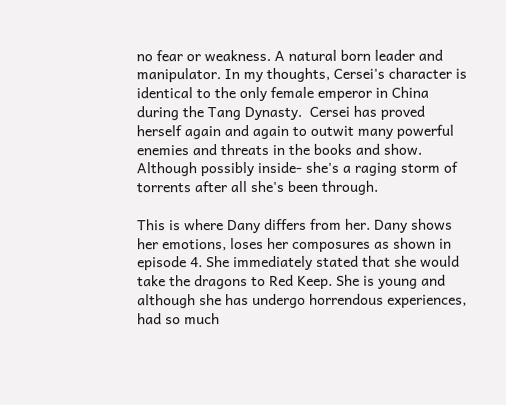no fear or weakness. A natural born leader and manipulator. In my thoughts, Cersei's character is identical to the only female emperor in China during the Tang Dynasty.  Cersei has proved herself again and again to outwit many powerful enemies and threats in the books and show. Although possibly inside- she's a raging storm of torrents after all she's been through.

This is where Dany differs from her. Dany shows her emotions, loses her composures as shown in episode 4. She immediately stated that she would take the dragons to Red Keep. She is young and although she has undergo horrendous experiences, had so much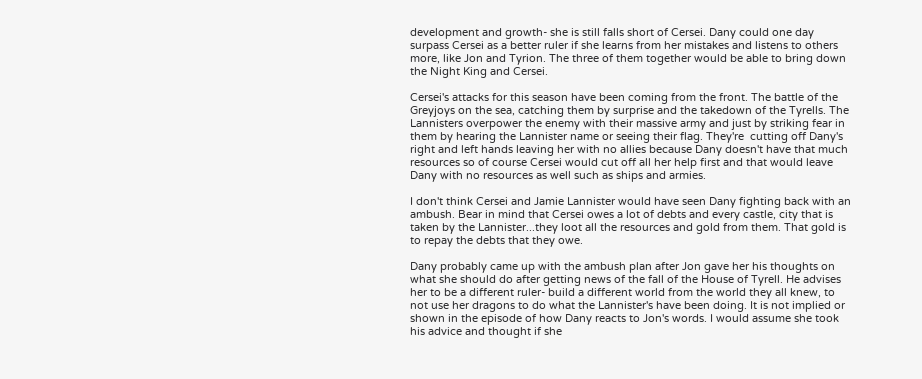development and growth- she is still falls short of Cersei. Dany could one day surpass Cersei as a better ruler if she learns from her mistakes and listens to others more, like Jon and Tyrion. The three of them together would be able to bring down the Night King and Cersei.

Cersei's attacks for this season have been coming from the front. The battle of the Greyjoys on the sea, catching them by surprise and the takedown of the Tyrells. The Lannisters overpower the enemy with their massive army and just by striking fear in them by hearing the Lannister name or seeing their flag. They're  cutting off Dany's right and left hands leaving her with no allies because Dany doesn't have that much resources so of course Cersei would cut off all her help first and that would leave Dany with no resources as well such as ships and armies.

I don't think Cersei and Jamie Lannister would have seen Dany fighting back with an ambush. Bear in mind that Cersei owes a lot of debts and every castle, city that is taken by the Lannister...they loot all the resources and gold from them. That gold is to repay the debts that they owe.

Dany probably came up with the ambush plan after Jon gave her his thoughts on what she should do after getting news of the fall of the House of Tyrell. He advises her to be a different ruler- build a different world from the world they all knew, to not use her dragons to do what the Lannister's have been doing. It is not implied or shown in the episode of how Dany reacts to Jon's words. I would assume she took his advice and thought if she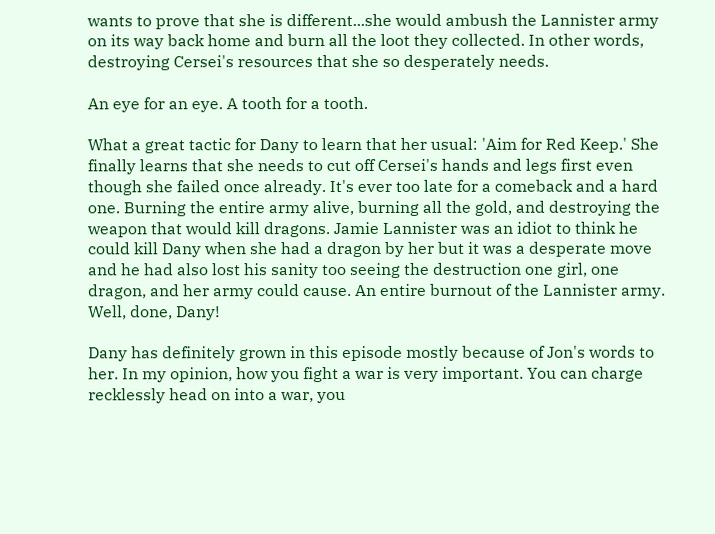wants to prove that she is different...she would ambush the Lannister army on its way back home and burn all the loot they collected. In other words, destroying Cersei's resources that she so desperately needs.

An eye for an eye. A tooth for a tooth.

What a great tactic for Dany to learn that her usual: 'Aim for Red Keep.' She finally learns that she needs to cut off Cersei's hands and legs first even though she failed once already. It's ever too late for a comeback and a hard one. Burning the entire army alive, burning all the gold, and destroying the weapon that would kill dragons. Jamie Lannister was an idiot to think he could kill Dany when she had a dragon by her but it was a desperate move and he had also lost his sanity too seeing the destruction one girl, one dragon, and her army could cause. An entire burnout of the Lannister army. Well, done, Dany!

Dany has definitely grown in this episode mostly because of Jon's words to her. In my opinion, how you fight a war is very important. You can charge recklessly head on into a war, you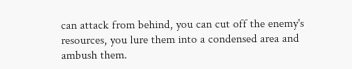can attack from behind, you can cut off the enemy's resources, you lure them into a condensed area and ambush them.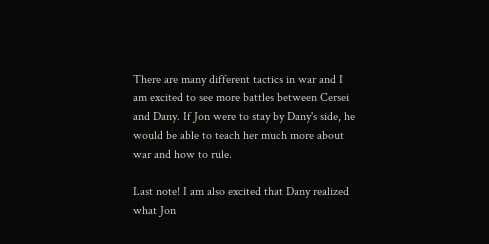There are many different tactics in war and I am excited to see more battles between Cersei and Dany. If Jon were to stay by Dany's side, he would be able to teach her much more about war and how to rule.

Last note! I am also excited that Dany realized what Jon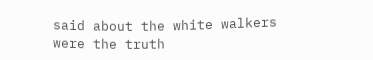said about the white walkers were the truth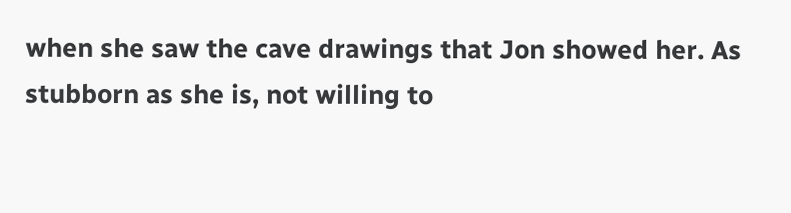when she saw the cave drawings that Jon showed her. As stubborn as she is, not willing to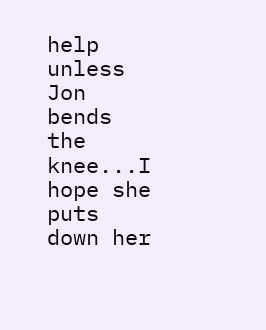help unless Jon bends the knee...I hope she puts down her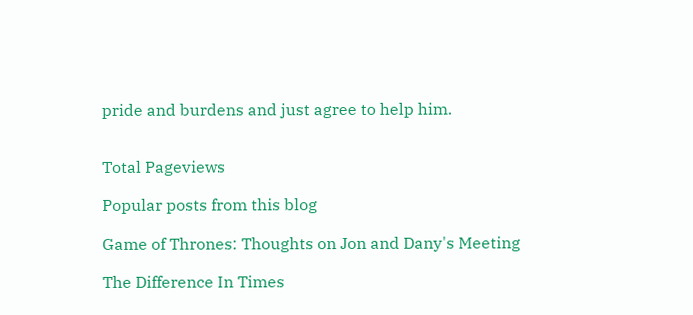pride and burdens and just agree to help him.


Total Pageviews

Popular posts from this blog

Game of Thrones: Thoughts on Jon and Dany's Meeting

The Difference In Times